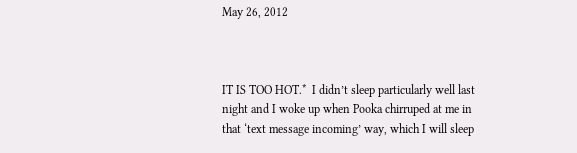May 26, 2012



IT IS TOO HOT.*  I didn’t sleep particularly well last night and I woke up when Pooka chirruped at me in that ‘text message incoming’ way, which I will sleep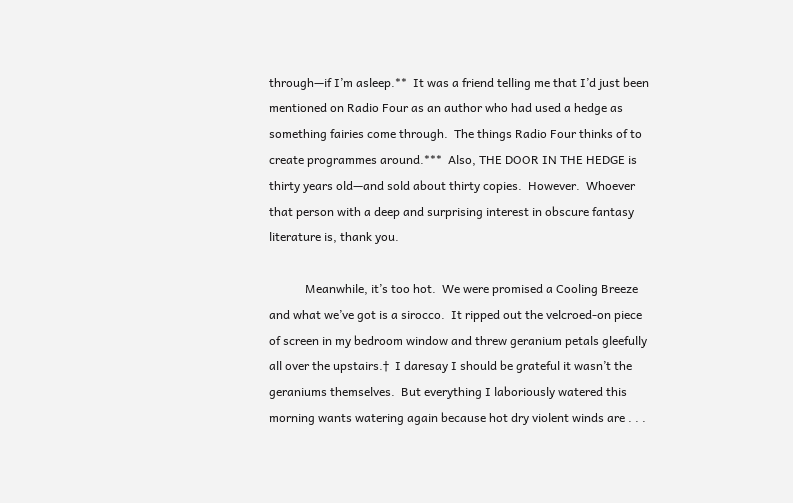through—if I’m asleep.**  It was a friend telling me that I’d just been mentioned on Radio Four as an author who had used a hedge as something fairies come through.  The things Radio Four thinks of to create programmes around.***  Also, THE DOOR IN THE HEDGE is thirty years old—and sold about thirty copies.  However.  Whoever that person with a deep and surprising interest in obscure fantasy literature is, thank you.

            Meanwhile, it’s too hot.  We were promised a Cooling Breeze and what we’ve got is a sirocco.  It ripped out the velcroed-on piece of screen in my bedroom window and threw geranium petals gleefully all over the upstairs.†  I daresay I should be grateful it wasn’t the geraniums themselves.  But everything I laboriously watered this morning wants watering again because hot dry violent winds are . . .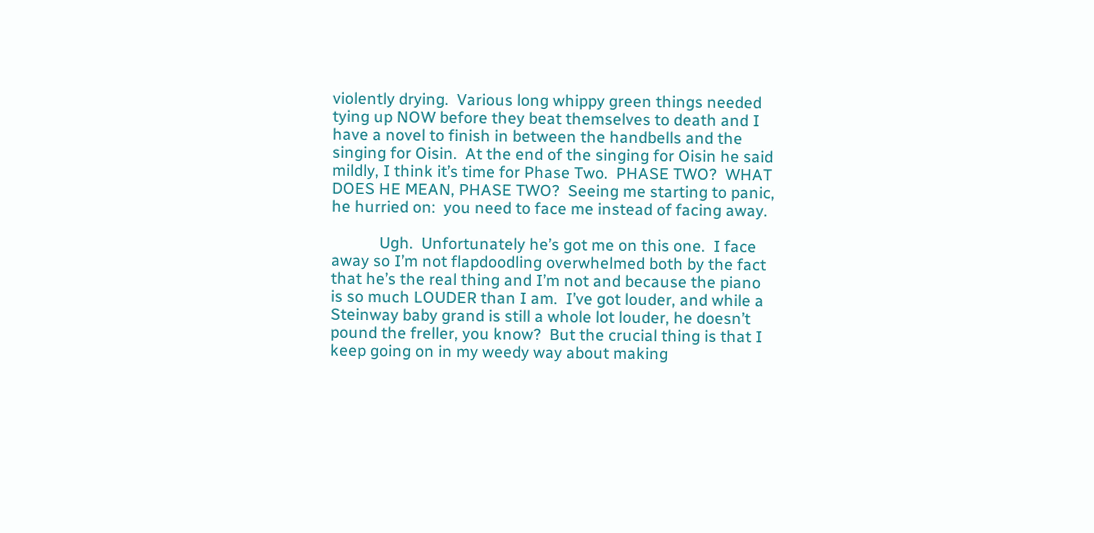violently drying.  Various long whippy green things needed tying up NOW before they beat themselves to death and I have a novel to finish in between the handbells and the singing for Oisin.  At the end of the singing for Oisin he said mildly, I think it’s time for Phase Two.  PHASE TWO?  WHAT DOES HE MEAN, PHASE TWO?  Seeing me starting to panic, he hurried on:  you need to face me instead of facing away.

            Ugh.  Unfortunately he’s got me on this one.  I face away so I’m not flapdoodling overwhelmed both by the fact that he’s the real thing and I’m not and because the piano is so much LOUDER than I am.  I’ve got louder, and while a Steinway baby grand is still a whole lot louder, he doesn’t pound the freller, you know?  But the crucial thing is that I keep going on in my weedy way about making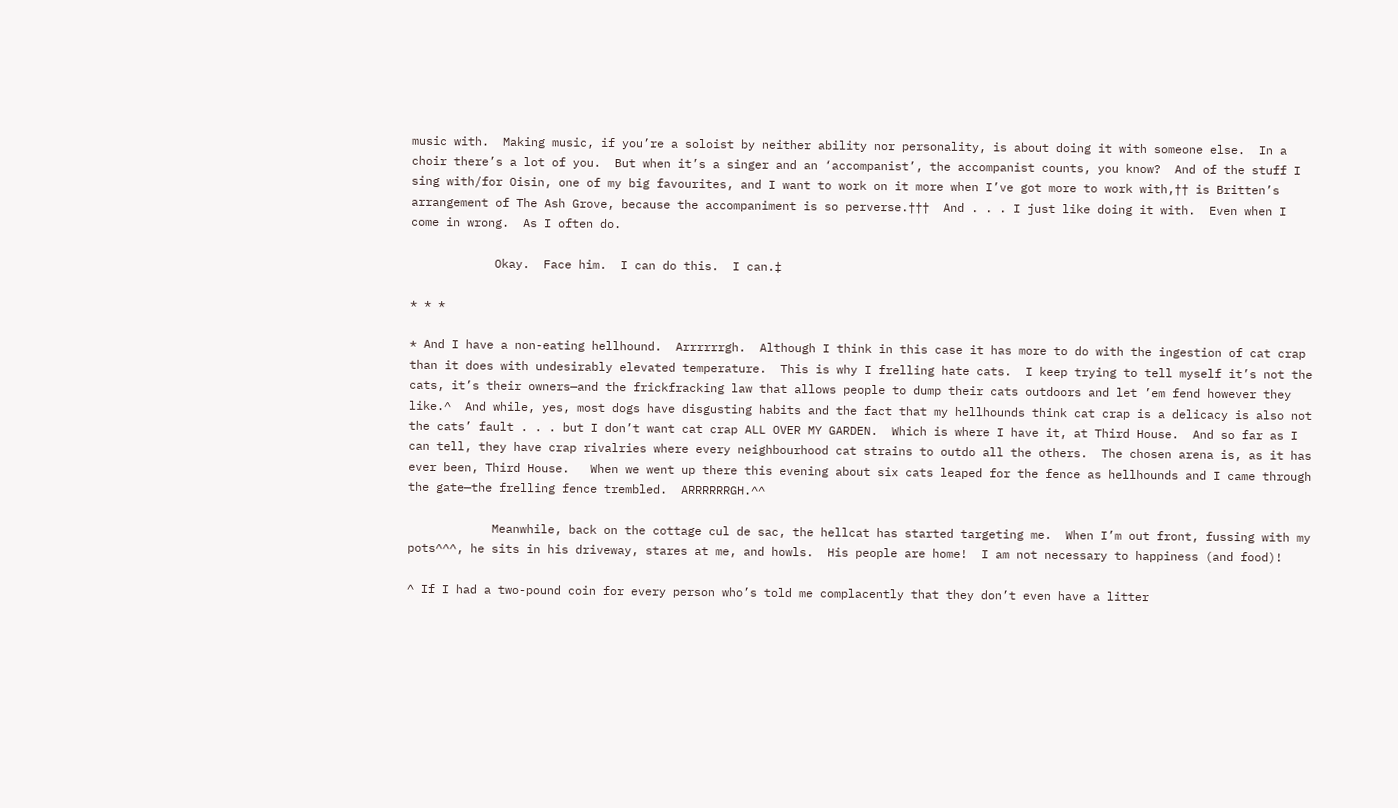music with.  Making music, if you’re a soloist by neither ability nor personality, is about doing it with someone else.  In a choir there’s a lot of you.  But when it’s a singer and an ‘accompanist’, the accompanist counts, you know?  And of the stuff I sing with/for Oisin, one of my big favourites, and I want to work on it more when I’ve got more to work with,†† is Britten’s arrangement of The Ash Grove, because the accompaniment is so perverse.†††  And . . . I just like doing it with.  Even when I come in wrong.  As I often do.

            Okay.  Face him.  I can do this.  I can.‡

* * *

* And I have a non-eating hellhound.  Arrrrrrgh.  Although I think in this case it has more to do with the ingestion of cat crap than it does with undesirably elevated temperature.  This is why I frelling hate cats.  I keep trying to tell myself it’s not the cats, it’s their owners—and the frickfracking law that allows people to dump their cats outdoors and let ’em fend however they like.^  And while, yes, most dogs have disgusting habits and the fact that my hellhounds think cat crap is a delicacy is also not the cats’ fault . . . but I don’t want cat crap ALL OVER MY GARDEN.  Which is where I have it, at Third House.  And so far as I can tell, they have crap rivalries where every neighbourhood cat strains to outdo all the others.  The chosen arena is, as it has ever been, Third House.   When we went up there this evening about six cats leaped for the fence as hellhounds and I came through the gate—the frelling fence trembled.  ARRRRRRGH.^^

            Meanwhile, back on the cottage cul de sac, the hellcat has started targeting me.  When I’m out front, fussing with my pots^^^, he sits in his driveway, stares at me, and howls.  His people are home!  I am not necessary to happiness (and food)!

^ If I had a two-pound coin for every person who’s told me complacently that they don’t even have a litter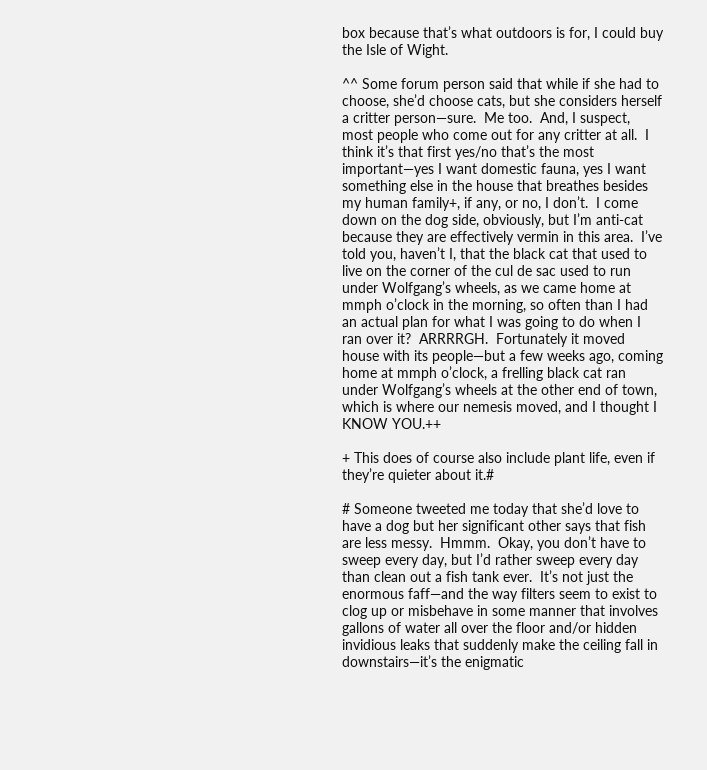box because that’s what outdoors is for, I could buy the Isle of Wight.

^^ Some forum person said that while if she had to choose, she’d choose cats, but she considers herself a critter person—sure.  Me too.  And, I suspect, most people who come out for any critter at all.  I think it’s that first yes/no that’s the most important—yes I want domestic fauna, yes I want something else in the house that breathes besides my human family+, if any, or no, I don’t.  I come down on the dog side, obviously, but I’m anti-cat because they are effectively vermin in this area.  I’ve told you, haven’t I, that the black cat that used to live on the corner of the cul de sac used to run under Wolfgang’s wheels, as we came home at mmph o’clock in the morning, so often than I had an actual plan for what I was going to do when I ran over it?  ARRRRGH.  Fortunately it moved house with its people—but a few weeks ago, coming home at mmph o’clock, a frelling black cat ran under Wolfgang’s wheels at the other end of town, which is where our nemesis moved, and I thought I KNOW YOU.++

+ This does of course also include plant life, even if they’re quieter about it.#

# Someone tweeted me today that she’d love to have a dog but her significant other says that fish are less messy.  Hmmm.  Okay, you don’t have to sweep every day, but I’d rather sweep every day than clean out a fish tank ever.  It’s not just the enormous faff—and the way filters seem to exist to clog up or misbehave in some manner that involves gallons of water all over the floor and/or hidden invidious leaks that suddenly make the ceiling fall in downstairs—it’s the enigmatic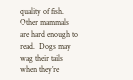quality of fish.  Other mammals are hard enough to read.  Dogs may wag their tails when they’re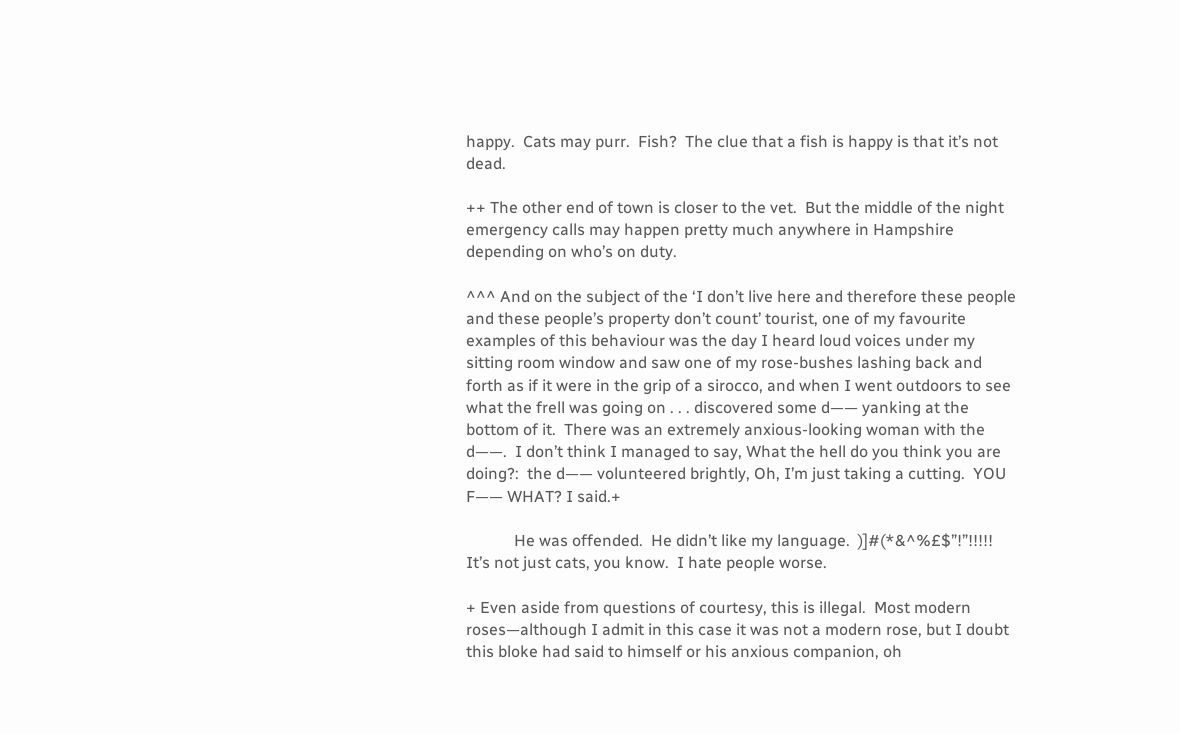happy.  Cats may purr.  Fish?  The clue that a fish is happy is that it’s not dead.

++ The other end of town is closer to the vet.  But the middle of the night emergency calls may happen pretty much anywhere in Hampshire depending on who’s on duty.

^^^ And on the subject of the ‘I don’t live here and therefore these people and these people’s property don’t count’ tourist, one of my favourite examples of this behaviour was the day I heard loud voices under my sitting room window and saw one of my rose-bushes lashing back and forth as if it were in the grip of a sirocco, and when I went outdoors to see what the frell was going on . . . discovered some d—— yanking at the bottom of it.  There was an extremely anxious-looking woman with the d——.  I don’t think I managed to say, What the hell do you think you are doing?:  the d—— volunteered brightly, Oh, I’m just taking a cutting.  YOU F—— WHAT? I said.+

            He was offended.  He didn’t like my language.  )]#(*&^%£$”!”!!!!!  It’s not just cats, you know.  I hate people worse.

+ Even aside from questions of courtesy, this is illegal.  Most modern roses—although I admit in this case it was not a modern rose, but I doubt this bloke had said to himself or his anxious companion, oh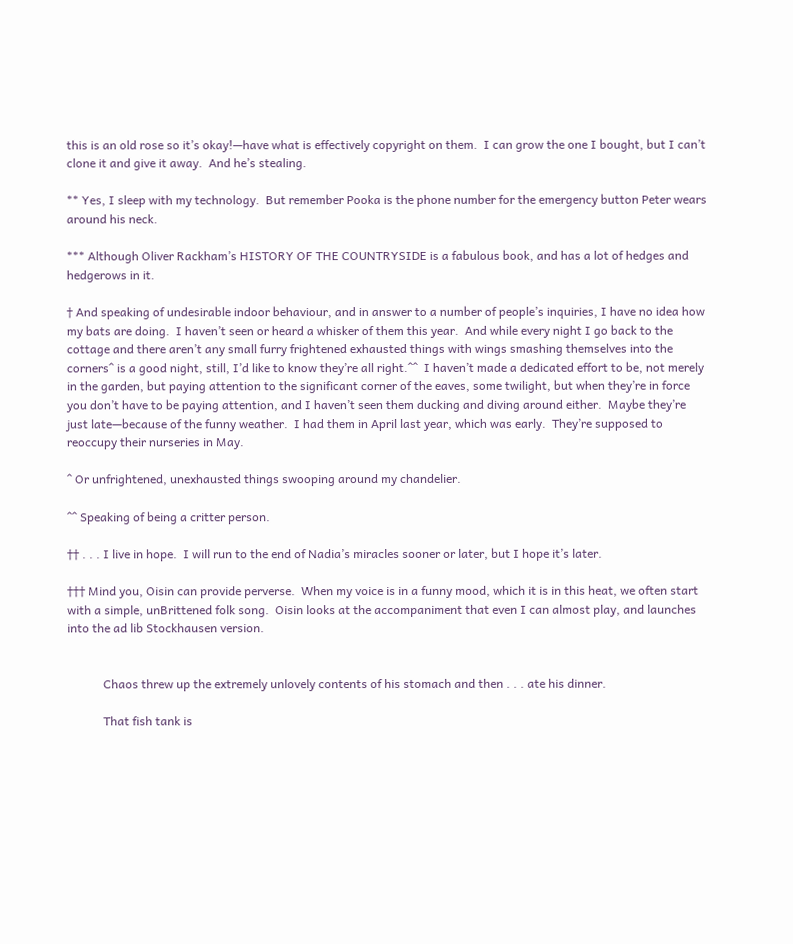this is an old rose so it’s okay!—have what is effectively copyright on them.  I can grow the one I bought, but I can’t clone it and give it away.  And he’s stealing.

** Yes, I sleep with my technology.  But remember Pooka is the phone number for the emergency button Peter wears around his neck.

*** Although Oliver Rackham’s HISTORY OF THE COUNTRYSIDE is a fabulous book, and has a lot of hedges and hedgerows in it.

† And speaking of undesirable indoor behaviour, and in answer to a number of people’s inquiries, I have no idea how my bats are doing.  I haven’t seen or heard a whisker of them this year.  And while every night I go back to the cottage and there aren’t any small furry frightened exhausted things with wings smashing themselves into the corners^ is a good night, still, I’d like to know they’re all right.^^  I haven’t made a dedicated effort to be, not merely in the garden, but paying attention to the significant corner of the eaves, some twilight, but when they’re in force you don’t have to be paying attention, and I haven’t seen them ducking and diving around either.  Maybe they’re just late—because of the funny weather.  I had them in April last year, which was early.  They’re supposed to reoccupy their nurseries in May.

^ Or unfrightened, unexhausted things swooping around my chandelier.

^^ Speaking of being a critter person.

†† . . . I live in hope.  I will run to the end of Nadia’s miracles sooner or later, but I hope it’s later.

††† Mind you, Oisin can provide perverse.  When my voice is in a funny mood, which it is in this heat, we often start with a simple, unBrittened folk song.  Oisin looks at the accompaniment that even I can almost play, and launches into the ad lib Stockhausen version.


            Chaos threw up the extremely unlovely contents of his stomach and then . . . ate his dinner.

            That fish tank is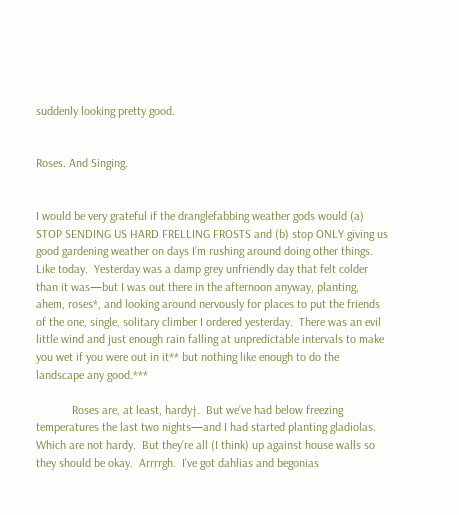suddenly looking pretty good.


Roses. And Singing.


I would be very grateful if the dranglefabbing weather gods would (a) STOP SENDING US HARD FRELLING FROSTS and (b) stop ONLY giving us good gardening weather on days I’m rushing around doing other things.  Like today.  Yesterday was a damp grey unfriendly day that felt colder than it was—but I was out there in the afternoon anyway, planting, ahem, roses*, and looking around nervously for places to put the friends of the one, single, solitary climber I ordered yesterday.  There was an evil little wind and just enough rain falling at unpredictable intervals to make you wet if you were out in it** but nothing like enough to do the landscape any good.***

            Roses are, at least, hardy†.  But we’ve had below freezing temperatures the last two nights—and I had started planting gladiolas.  Which are not hardy.  But they’re all (I think) up against house walls so they should be okay.  Arrrrgh.  I’ve got dahlias and begonias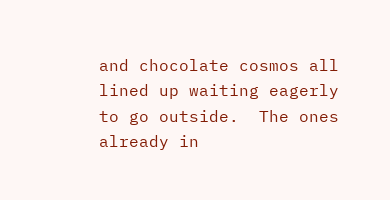and chocolate cosmos all lined up waiting eagerly to go outside.  The ones already in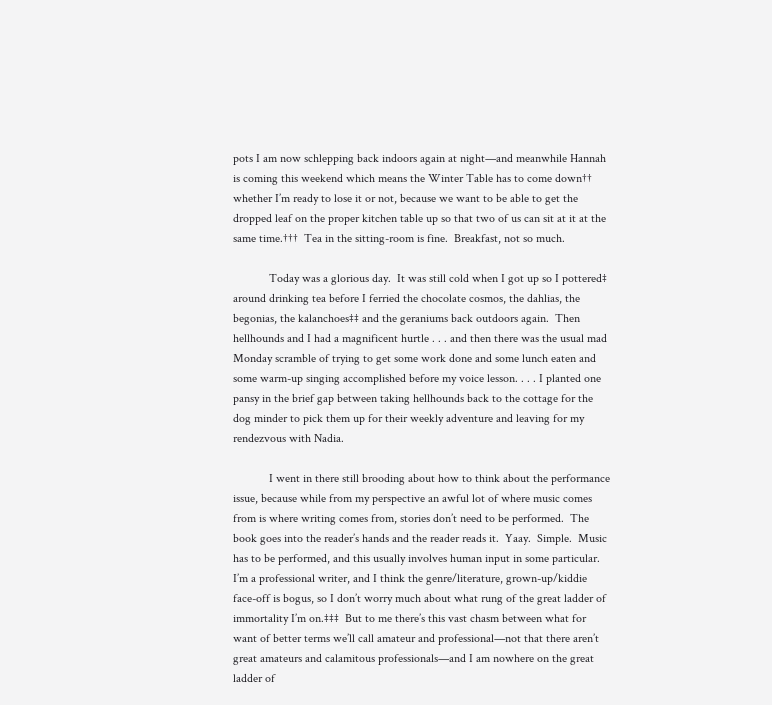pots I am now schlepping back indoors again at night—and meanwhile Hannah is coming this weekend which means the Winter Table has to come down†† whether I’m ready to lose it or not, because we want to be able to get the dropped leaf on the proper kitchen table up so that two of us can sit at it at the same time.†††  Tea in the sitting-room is fine.  Breakfast, not so much.

            Today was a glorious day.  It was still cold when I got up so I pottered‡ around drinking tea before I ferried the chocolate cosmos, the dahlias, the begonias, the kalanchoes‡‡ and the geraniums back outdoors again.  Then hellhounds and I had a magnificent hurtle . . . and then there was the usual mad Monday scramble of trying to get some work done and some lunch eaten and some warm-up singing accomplished before my voice lesson. . . . I planted one pansy in the brief gap between taking hellhounds back to the cottage for the dog minder to pick them up for their weekly adventure and leaving for my rendezvous with Nadia.

            I went in there still brooding about how to think about the performance issue, because while from my perspective an awful lot of where music comes from is where writing comes from, stories don’t need to be performed.  The book goes into the reader’s hands and the reader reads it.  Yaay.  Simple.  Music has to be performed, and this usually involves human input in some particular.  I’m a professional writer, and I think the genre/literature, grown-up/kiddie face-off is bogus, so I don’t worry much about what rung of the great ladder of immortality I’m on.‡‡‡  But to me there’s this vast chasm between what for want of better terms we’ll call amateur and professional—not that there aren’t great amateurs and calamitous professionals—and I am nowhere on the great ladder of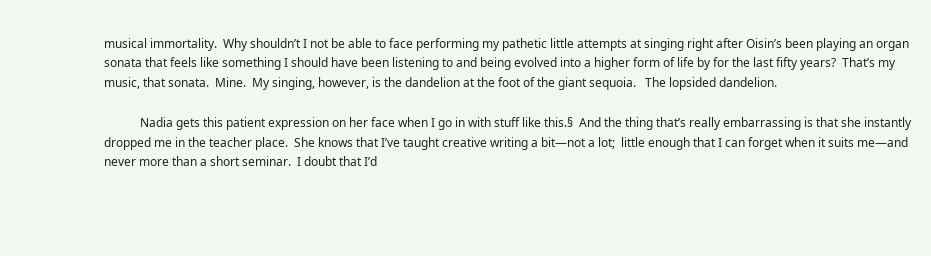musical immortality.  Why shouldn’t I not be able to face performing my pathetic little attempts at singing right after Oisin’s been playing an organ sonata that feels like something I should have been listening to and being evolved into a higher form of life by for the last fifty years?  That’s my music, that sonata.  Mine.  My singing, however, is the dandelion at the foot of the giant sequoia.   The lopsided dandelion.

            Nadia gets this patient expression on her face when I go in with stuff like this.§  And the thing that’s really embarrassing is that she instantly dropped me in the teacher place.  She knows that I’ve taught creative writing a bit—not a lot;  little enough that I can forget when it suits me—and never more than a short seminar.  I doubt that I’d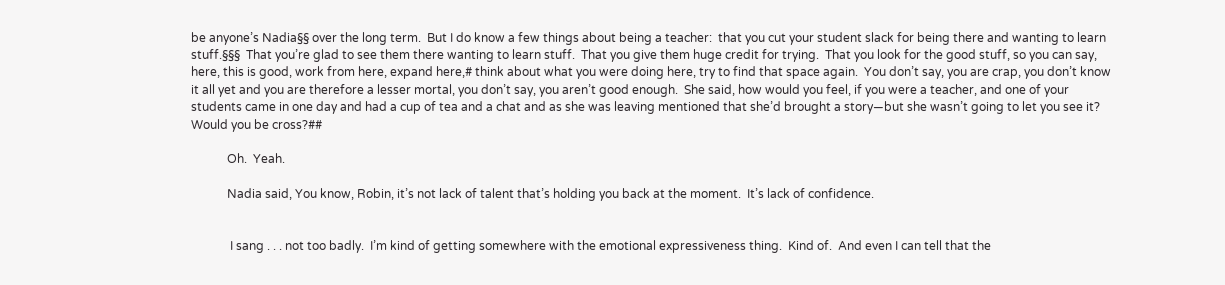be anyone’s Nadia§§ over the long term.  But I do know a few things about being a teacher:  that you cut your student slack for being there and wanting to learn stuff.§§§  That you’re glad to see them there wanting to learn stuff.  That you give them huge credit for trying.  That you look for the good stuff, so you can say, here, this is good, work from here, expand here,# think about what you were doing here, try to find that space again.  You don’t say, you are crap, you don’t know it all yet and you are therefore a lesser mortal, you don’t say, you aren’t good enough.  She said, how would you feel, if you were a teacher, and one of your students came in one day and had a cup of tea and a chat and as she was leaving mentioned that she’d brought a story—but she wasn’t going to let you see it?  Would you be cross?##

            Oh.  Yeah.

            Nadia said, You know, Robin, it’s not lack of talent that’s holding you back at the moment.  It’s lack of confidence.


             I sang . . . not too badly.  I’m kind of getting somewhere with the emotional expressiveness thing.  Kind of.  And even I can tell that the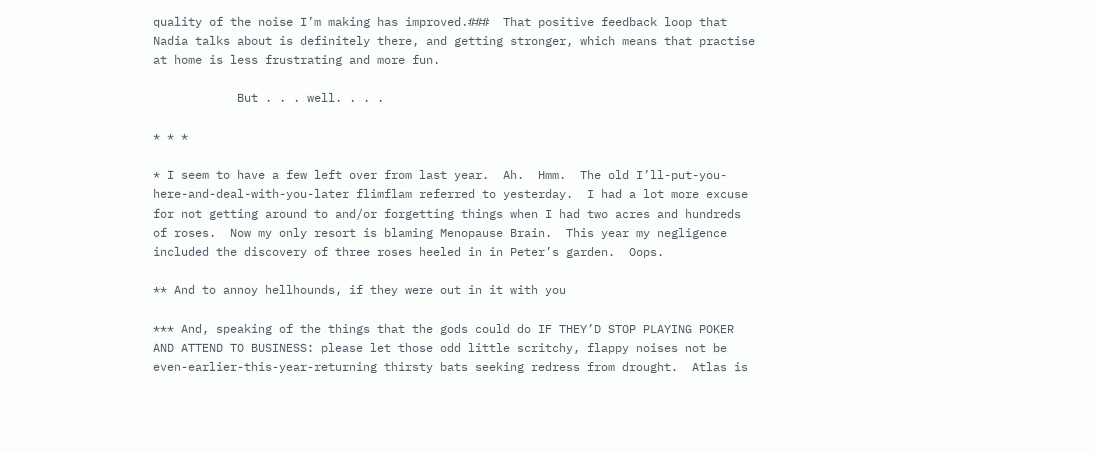quality of the noise I’m making has improved.###  That positive feedback loop that Nadia talks about is definitely there, and getting stronger, which means that practise at home is less frustrating and more fun.

            But . . . well. . . .

* * *

* I seem to have a few left over from last year.  Ah.  Hmm.  The old I’ll-put-you-here-and-deal-with-you-later flimflam referred to yesterday.  I had a lot more excuse for not getting around to and/or forgetting things when I had two acres and hundreds of roses.  Now my only resort is blaming Menopause Brain.  This year my negligence included the discovery of three roses heeled in in Peter’s garden.  Oops.

** And to annoy hellhounds, if they were out in it with you

*** And, speaking of the things that the gods could do IF THEY’D STOP PLAYING POKER AND ATTEND TO BUSINESS: please let those odd little scritchy, flappy noises not be even-earlier-this-year-returning thirsty bats seeking redress from drought.  Atlas is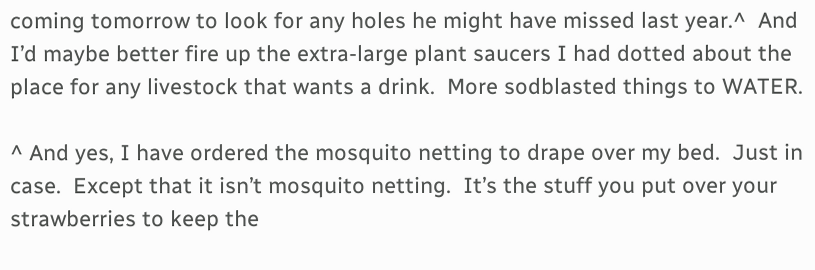coming tomorrow to look for any holes he might have missed last year.^  And I’d maybe better fire up the extra-large plant saucers I had dotted about the place for any livestock that wants a drink.  More sodblasted things to WATER.

^ And yes, I have ordered the mosquito netting to drape over my bed.  Just in case.  Except that it isn’t mosquito netting.  It’s the stuff you put over your strawberries to keep the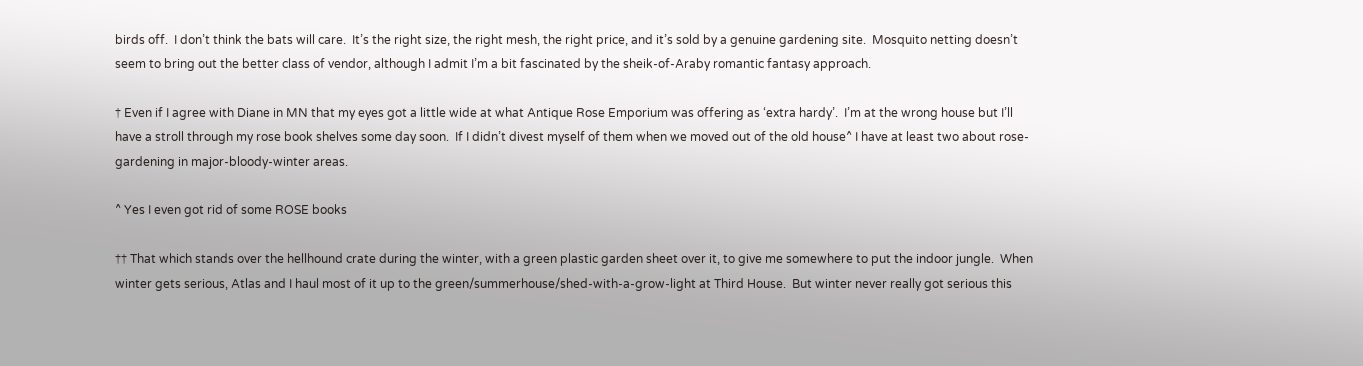birds off.  I don’t think the bats will care.  It’s the right size, the right mesh, the right price, and it’s sold by a genuine gardening site.  Mosquito netting doesn’t seem to bring out the better class of vendor, although I admit I’m a bit fascinated by the sheik-of-Araby romantic fantasy approach.

† Even if I agree with Diane in MN that my eyes got a little wide at what Antique Rose Emporium was offering as ‘extra hardy’.  I’m at the wrong house but I’ll have a stroll through my rose book shelves some day soon.  If I didn’t divest myself of them when we moved out of the old house^ I have at least two about rose-gardening in major-bloody-winter areas.

^ Yes I even got rid of some ROSE books

†† That which stands over the hellhound crate during the winter, with a green plastic garden sheet over it, to give me somewhere to put the indoor jungle.  When winter gets serious, Atlas and I haul most of it up to the green/summerhouse/shed-with-a-grow-light at Third House.  But winter never really got serious this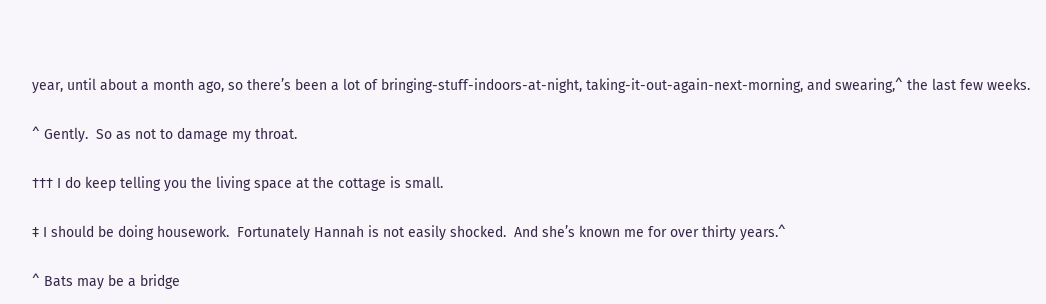year, until about a month ago, so there’s been a lot of bringing-stuff-indoors-at-night, taking-it-out-again-next-morning, and swearing,^ the last few weeks.

^ Gently.  So as not to damage my throat.

††† I do keep telling you the living space at the cottage is small.

‡ I should be doing housework.  Fortunately Hannah is not easily shocked.  And she’s known me for over thirty years.^

^ Bats may be a bridge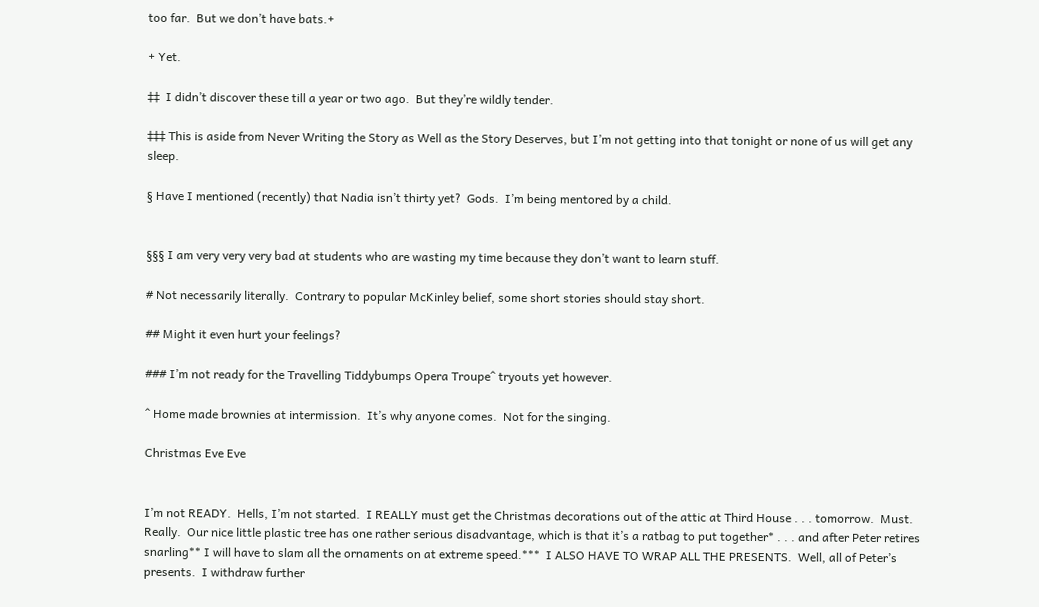too far.  But we don’t have bats.+

+ Yet.

‡‡  I didn’t discover these till a year or two ago.  But they’re wildly tender.

‡‡‡ This is aside from Never Writing the Story as Well as the Story Deserves, but I’m not getting into that tonight or none of us will get any sleep.

§ Have I mentioned (recently) that Nadia isn’t thirty yet?  Gods.  I’m being mentored by a child.


§§§ I am very very very bad at students who are wasting my time because they don’t want to learn stuff.

# Not necessarily literally.  Contrary to popular McKinley belief, some short stories should stay short.

## Might it even hurt your feelings?

### I’m not ready for the Travelling Tiddybumps Opera Troupe^ tryouts yet however.

^ Home made brownies at intermission.  It’s why anyone comes.  Not for the singing.

Christmas Eve Eve


I’m not READY.  Hells, I’m not started.  I REALLY must get the Christmas decorations out of the attic at Third House . . . tomorrow.  Must.  Really.  Our nice little plastic tree has one rather serious disadvantage, which is that it’s a ratbag to put together* . . . and after Peter retires snarling** I will have to slam all the ornaments on at extreme speed.***  I ALSO HAVE TO WRAP ALL THE PRESENTS.  Well, all of Peter’s presents.  I withdraw further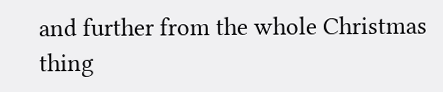and further from the whole Christmas thing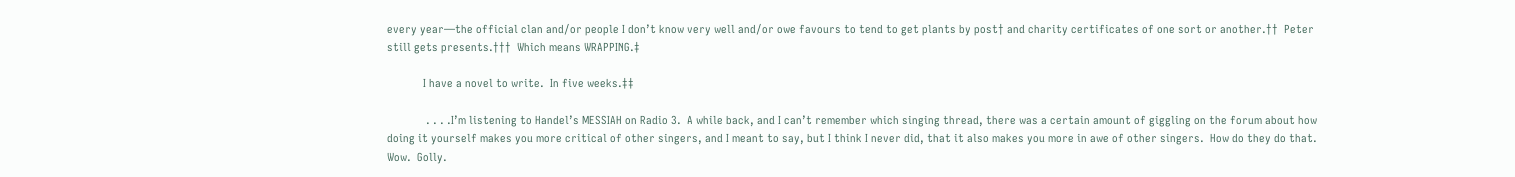every year—the official clan and/or people I don’t know very well and/or owe favours to tend to get plants by post† and charity certificates of one sort or another.††  Peter still gets presents.†††  Which means WRAPPING.‡

            I have a novel to write.  In five weeks.‡‡

             . . . .I’m listening to Handel’s MESSIAH on Radio 3.  A while back, and I can’t remember which singing thread, there was a certain amount of giggling on the forum about how doing it yourself makes you more critical of other singers, and I meant to say, but I think I never did, that it also makes you more in awe of other singers.  How do they do that.  Wow.  Golly.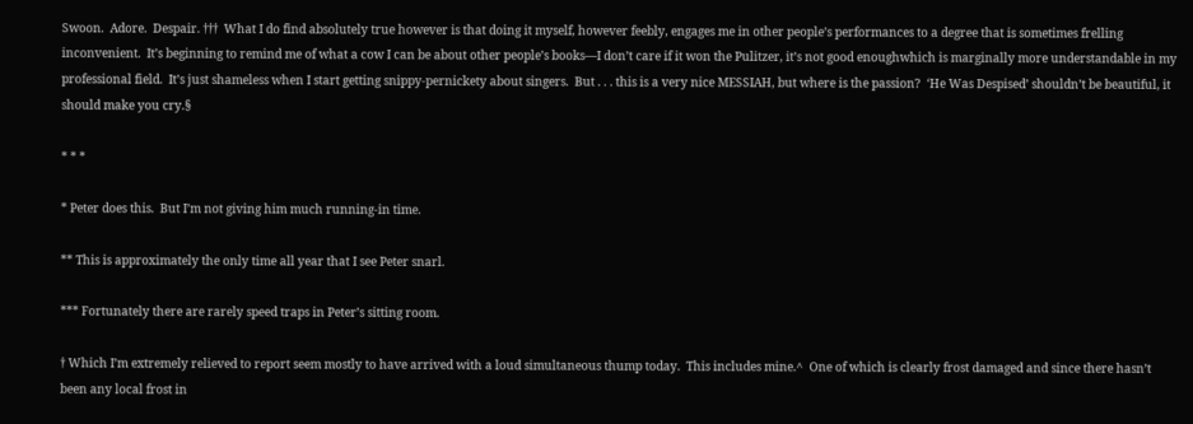Swoon.  Adore.  Despair. †††  What I do find absolutely true however is that doing it myself, however feebly, engages me in other people’s performances to a degree that is sometimes frelling inconvenient.  It’s beginning to remind me of what a cow I can be about other people’s books—I don’t care if it won the Pulitzer, it’s not good enoughwhich is marginally more understandable in my professional field.  It’s just shameless when I start getting snippy-pernickety about singers.  But . . . this is a very nice MESSIAH, but where is the passion?  ‘He Was Despised’ shouldn’t be beautiful, it should make you cry.§

* * *

* Peter does this.  But I’m not giving him much running-in time.

** This is approximately the only time all year that I see Peter snarl.

*** Fortunately there are rarely speed traps in Peter’s sitting room.

† Which I’m extremely relieved to report seem mostly to have arrived with a loud simultaneous thump today.  This includes mine.^  One of which is clearly frost damaged and since there hasn’t been any local frost in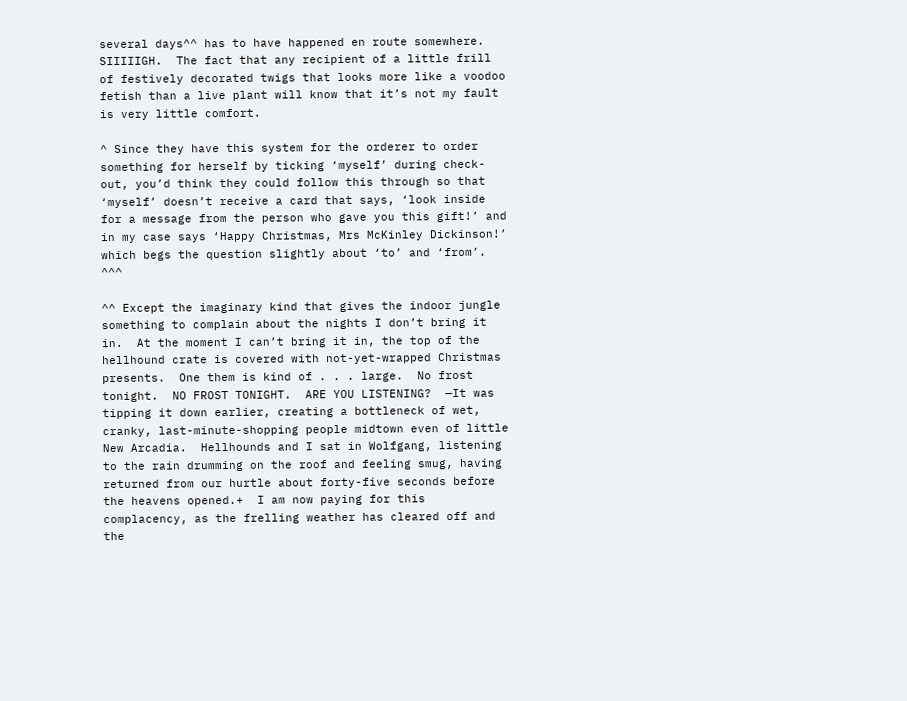several days^^ has to have happened en route somewhere.  SIIIIIGH.  The fact that any recipient of a little frill of festively decorated twigs that looks more like a voodoo fetish than a live plant will know that it’s not my fault is very little comfort.

^ Since they have this system for the orderer to order something for herself by ticking ‘myself’ during check-out, you’d think they could follow this through so that ‘myself’ doesn’t receive a card that says, ‘look inside for a message from the person who gave you this gift!’ and in my case says ‘Happy Christmas, Mrs McKinley Dickinson!’ which begs the question slightly about ‘to’ and ‘from’.  ^^^

^^ Except the imaginary kind that gives the indoor jungle something to complain about the nights I don’t bring it in.  At the moment I can’t bring it in, the top of the hellhound crate is covered with not-yet-wrapped Christmas presents.  One them is kind of . . . large.  No frost tonight.  NO FROST TONIGHT.  ARE YOU LISTENING?  —It was tipping it down earlier, creating a bottleneck of wet, cranky, last-minute-shopping people midtown even of little New Arcadia.  Hellhounds and I sat in Wolfgang, listening to the rain drumming on the roof and feeling smug, having returned from our hurtle about forty-five seconds before the heavens opened.+  I am now paying for this complacency, as the frelling weather has cleared off and the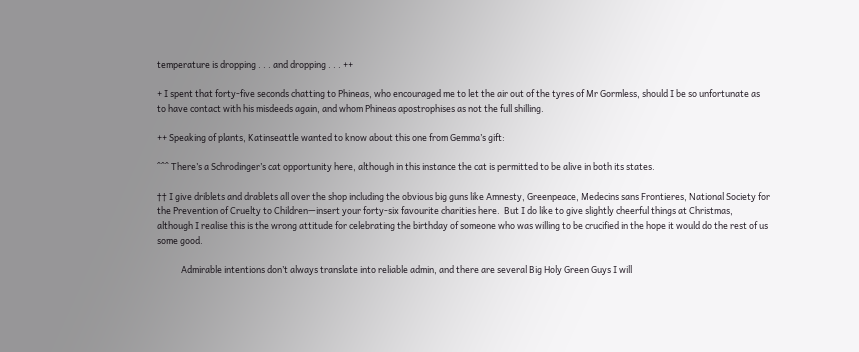temperature is dropping . . . and dropping . . . ++

+ I spent that forty-five seconds chatting to Phineas, who encouraged me to let the air out of the tyres of Mr Gormless, should I be so unfortunate as to have contact with his misdeeds again, and whom Phineas apostrophises as not the full shilling.

++ Speaking of plants, Katinseattle wanted to know about this one from Gemma’s gift:

^^^ There’s a Schrodinger’s cat opportunity here, although in this instance the cat is permitted to be alive in both its states.

†† I give driblets and drablets all over the shop including the obvious big guns like Amnesty, Greenpeace, Medecins sans Frontieres, National Society for the Prevention of Cruelty to Children—insert your forty-six favourite charities here.  But I do like to give slightly cheerful things at Christmas, although I realise this is the wrong attitude for celebrating the birthday of someone who was willing to be crucified in the hope it would do the rest of us some good.

            Admirable intentions don’t always translate into reliable admin, and there are several Big Holy Green Guys I will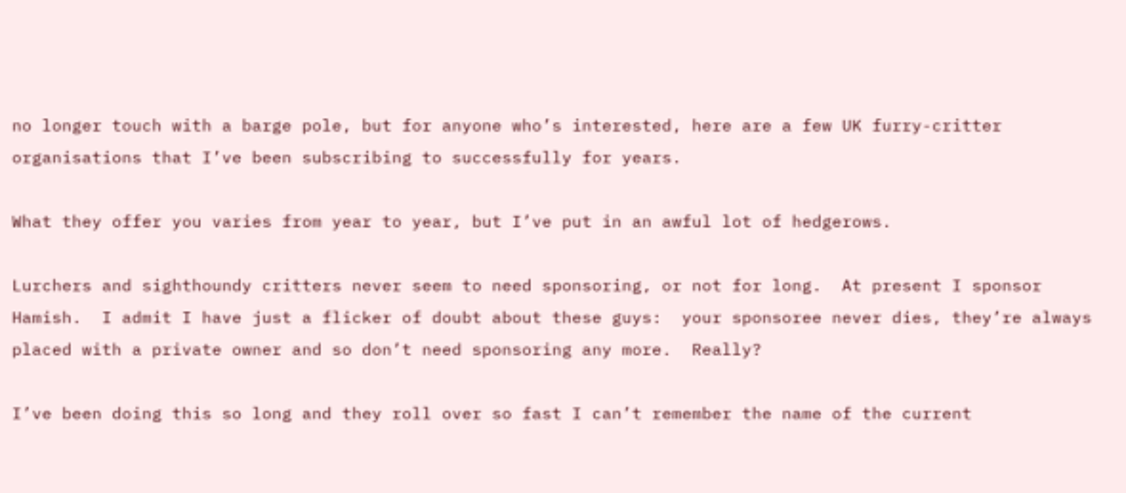no longer touch with a barge pole, but for anyone who’s interested, here are a few UK furry-critter organisations that I’ve been subscribing to successfully for years.

What they offer you varies from year to year, but I’ve put in an awful lot of hedgerows.

Lurchers and sighthoundy critters never seem to need sponsoring, or not for long.  At present I sponsor Hamish.  I admit I have just a flicker of doubt about these guys:  your sponsoree never dies, they’re always placed with a private owner and so don’t need sponsoring any more.  Really?

I’ve been doing this so long and they roll over so fast I can’t remember the name of the current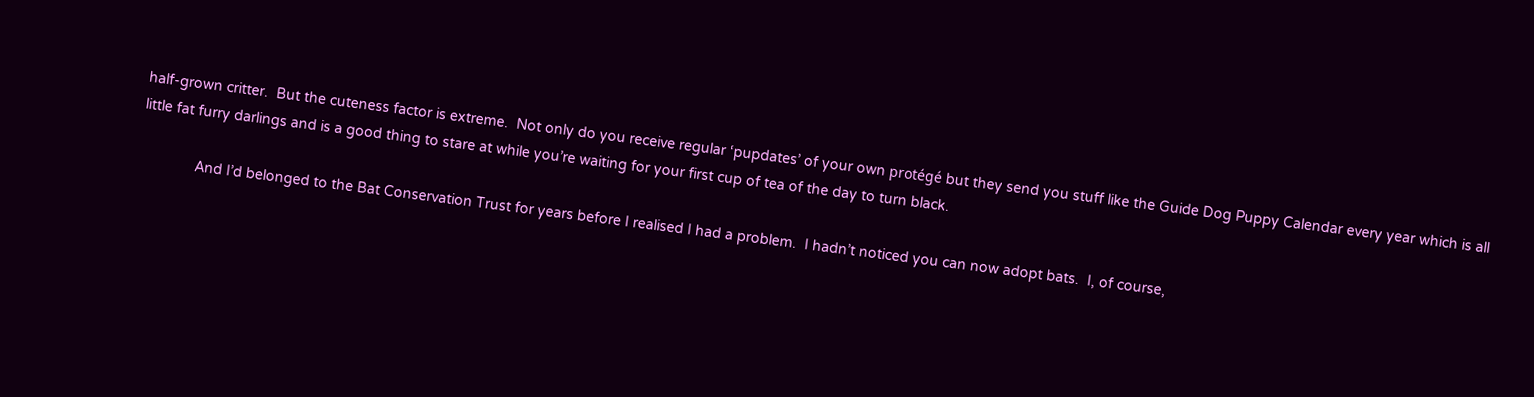half-grown critter.  But the cuteness factor is extreme.  Not only do you receive regular ‘pupdates’ of your own protégé but they send you stuff like the Guide Dog Puppy Calendar every year which is all little fat furry darlings and is a good thing to stare at while you’re waiting for your first cup of tea of the day to turn black.

              And I’d belonged to the Bat Conservation Trust for years before I realised I had a problem.  I hadn’t noticed you can now adopt bats.  I, of course,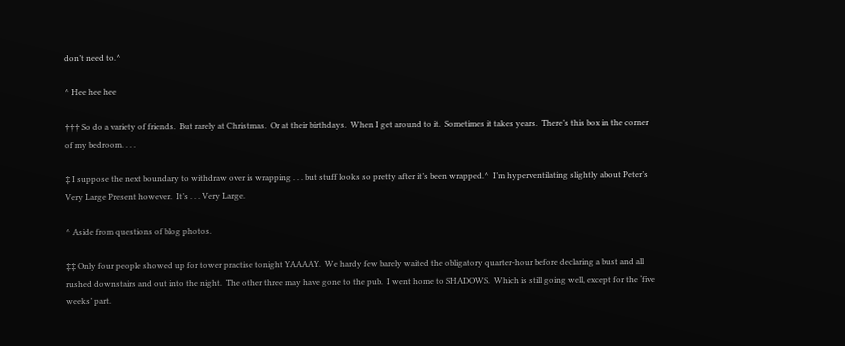don’t need to.^

^ Hee hee hee

††† So do a variety of friends.  But rarely at Christmas.  Or at their birthdays.  When I get around to it.  Sometimes it takes years.  There’s this box in the corner of my bedroom. . . .

‡ I suppose the next boundary to withdraw over is wrapping . . . but stuff looks so pretty after it’s been wrapped.^  I’m hyperventilating slightly about Peter’s Very Large Present however.  It’s . . . Very Large.

^ Aside from questions of blog photos.

‡‡ Only four people showed up for tower practise tonight YAAAAY.  We hardy few barely waited the obligatory quarter-hour before declaring a bust and all rushed downstairs and out into the night.  The other three may have gone to the pub.  I went home to SHADOWS.  Which is still going well, except for the ‘five weeks’ part.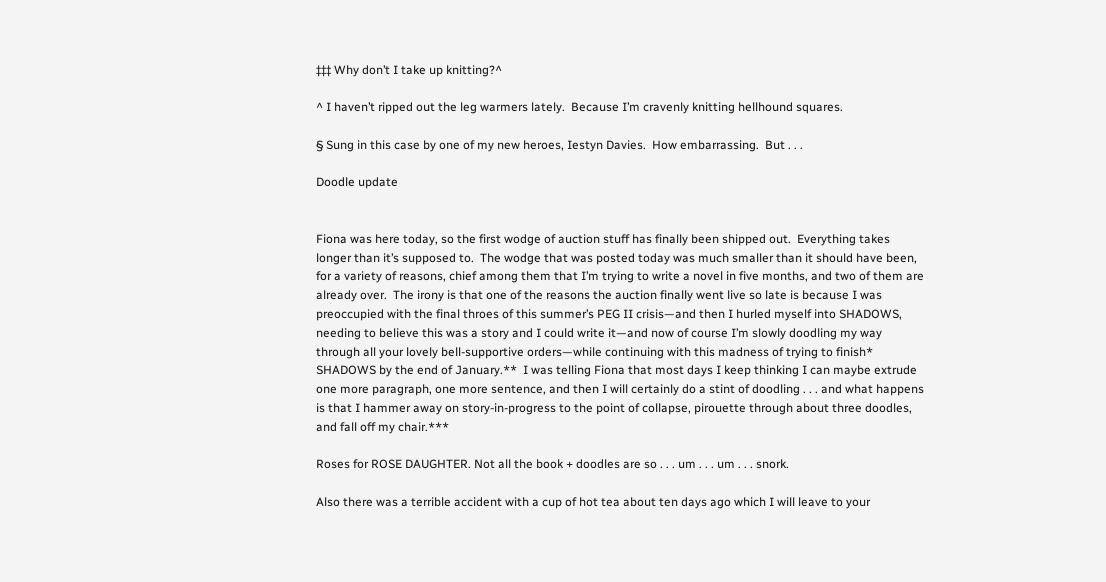‡‡‡ Why don’t I take up knitting?^

^ I haven’t ripped out the leg warmers lately.  Because I’m cravenly knitting hellhound squares.

§ Sung in this case by one of my new heroes, Iestyn Davies.  How embarrassing.  But . . .

Doodle update


Fiona was here today, so the first wodge of auction stuff has finally been shipped out.  Everything takes longer than it’s supposed to.  The wodge that was posted today was much smaller than it should have been, for a variety of reasons, chief among them that I’m trying to write a novel in five months, and two of them are already over.  The irony is that one of the reasons the auction finally went live so late is because I was preoccupied with the final throes of this summer’s PEG II crisis—and then I hurled myself into SHADOWS, needing to believe this was a story and I could write it—and now of course I’m slowly doodling my way through all your lovely bell-supportive orders—while continuing with this madness of trying to finish* SHADOWS by the end of January.**  I was telling Fiona that most days I keep thinking I can maybe extrude one more paragraph, one more sentence, and then I will certainly do a stint of doodling . . . and what happens is that I hammer away on story-in-progress to the point of collapse, pirouette through about three doodles, and fall off my chair.***

Roses for ROSE DAUGHTER. Not all the book + doodles are so . . . um . . . um . . . snork.

Also there was a terrible accident with a cup of hot tea about ten days ago which I will leave to your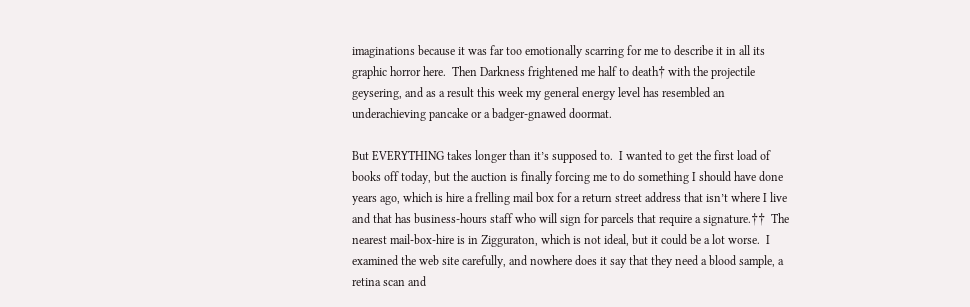imaginations because it was far too emotionally scarring for me to describe it in all its graphic horror here.  Then Darkness frightened me half to death† with the projectile geysering, and as a result this week my general energy level has resembled an underachieving pancake or a badger-gnawed doormat.

But EVERYTHING takes longer than it’s supposed to.  I wanted to get the first load of books off today, but the auction is finally forcing me to do something I should have done years ago, which is hire a frelling mail box for a return street address that isn’t where I live and that has business-hours staff who will sign for parcels that require a signature.††  The nearest mail-box-hire is in Zigguraton, which is not ideal, but it could be a lot worse.  I examined the web site carefully, and nowhere does it say that they need a blood sample, a retina scan and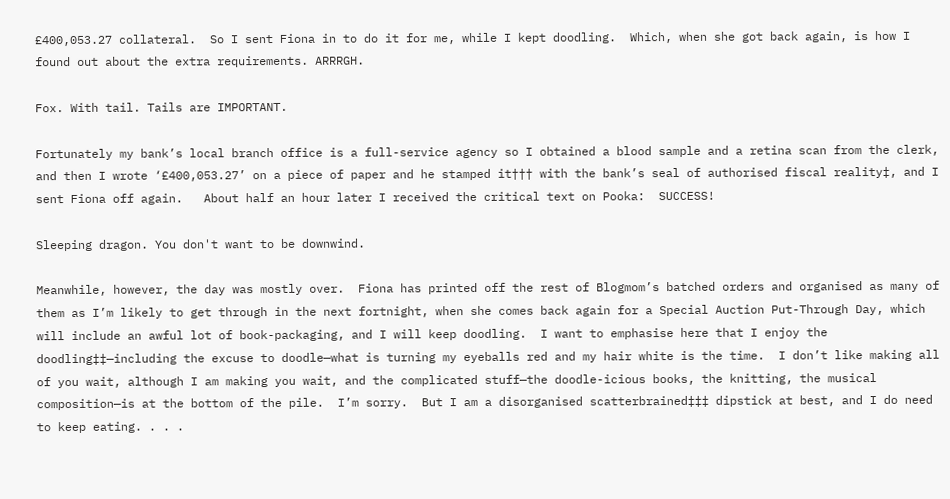£400,053.27 collateral.  So I sent Fiona in to do it for me, while I kept doodling.  Which, when she got back again, is how I found out about the extra requirements. ARRRGH.

Fox. With tail. Tails are IMPORTANT.

Fortunately my bank’s local branch office is a full-service agency so I obtained a blood sample and a retina scan from the clerk, and then I wrote ‘£400,053.27’ on a piece of paper and he stamped it††† with the bank’s seal of authorised fiscal reality‡, and I sent Fiona off again.   About half an hour later I received the critical text on Pooka:  SUCCESS!

Sleeping dragon. You don't want to be downwind.

Meanwhile, however, the day was mostly over.  Fiona has printed off the rest of Blogmom’s batched orders and organised as many of them as I’m likely to get through in the next fortnight, when she comes back again for a Special Auction Put-Through Day, which will include an awful lot of book-packaging, and I will keep doodling.  I want to emphasise here that I enjoy the doodling‡‡—including the excuse to doodle—what is turning my eyeballs red and my hair white is the time.  I don’t like making all of you wait, although I am making you wait, and the complicated stuff—the doodle-icious books, the knitting, the musical composition—is at the bottom of the pile.  I’m sorry.  But I am a disorganised scatterbrained‡‡‡ dipstick at best, and I do need to keep eating. . . .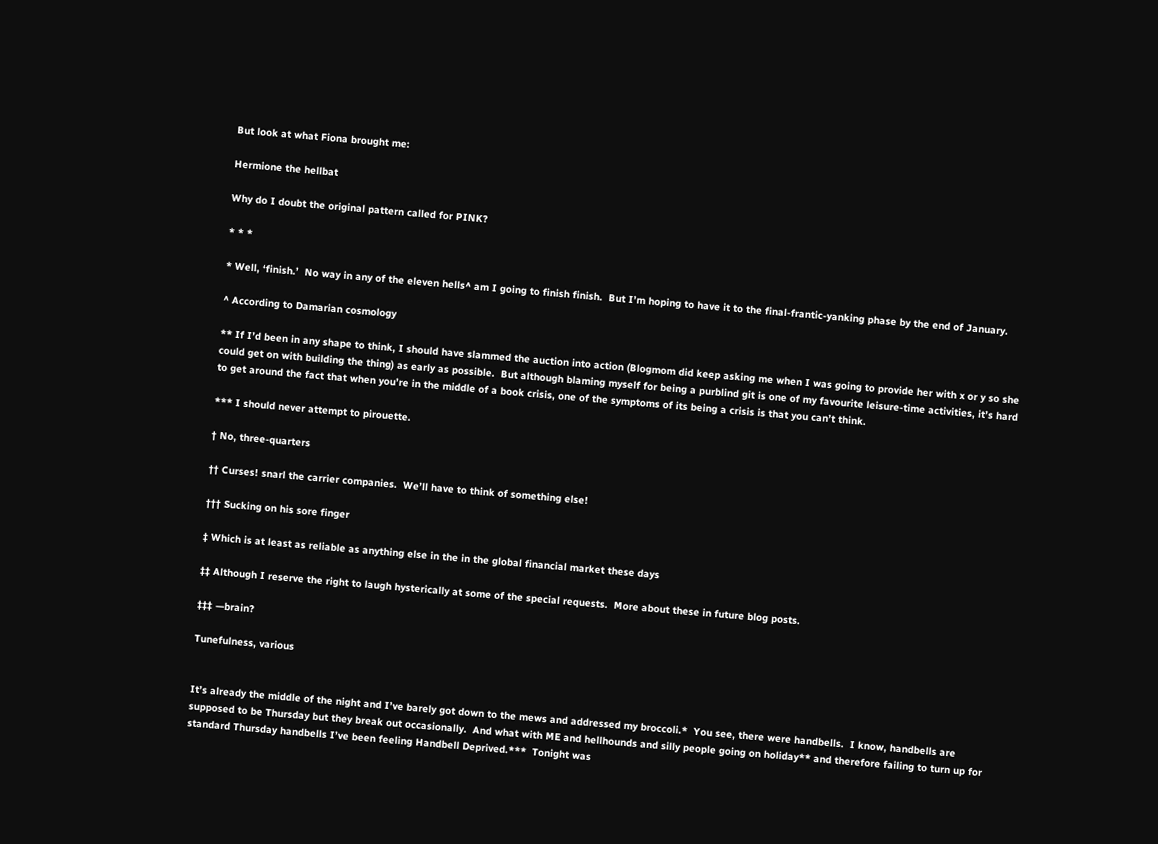But look at what Fiona brought me:

Hermione the hellbat

Why do I doubt the original pattern called for PINK?

* * *

* Well, ‘finish.’  No way in any of the eleven hells^ am I going to finish finish.  But I’m hoping to have it to the final-frantic-yanking phase by the end of January.

^ According to Damarian cosmology

** If I’d been in any shape to think, I should have slammed the auction into action (Blogmom did keep asking me when I was going to provide her with x or y so she could get on with building the thing) as early as possible.  But although blaming myself for being a purblind git is one of my favourite leisure-time activities, it’s hard to get around the fact that when you’re in the middle of a book crisis, one of the symptoms of its being a crisis is that you can’t think.

*** I should never attempt to pirouette.

† No, three-quarters

†† Curses! snarl the carrier companies.  We’ll have to think of something else!

††† Sucking on his sore finger

‡ Which is at least as reliable as anything else in the in the global financial market these days

‡‡ Although I reserve the right to laugh hysterically at some of the special requests.  More about these in future blog posts.

‡‡‡ —brain?

Tunefulness, various


It’s already the middle of the night and I’ve barely got down to the mews and addressed my broccoli.*  You see, there were handbells.  I know, handbells are supposed to be Thursday but they break out occasionally.  And what with ME and hellhounds and silly people going on holiday** and therefore failing to turn up for standard Thursday handbells I’ve been feeling Handbell Deprived.***  Tonight was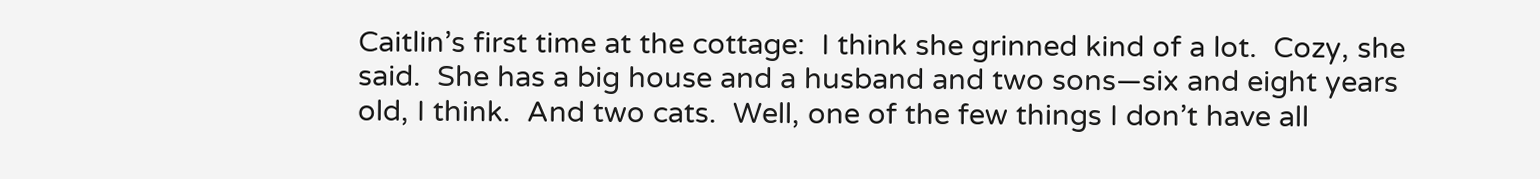Caitlin’s first time at the cottage:  I think she grinned kind of a lot.  Cozy, she said.  She has a big house and a husband and two sons—six and eight years old, I think.  And two cats.  Well, one of the few things I don’t have all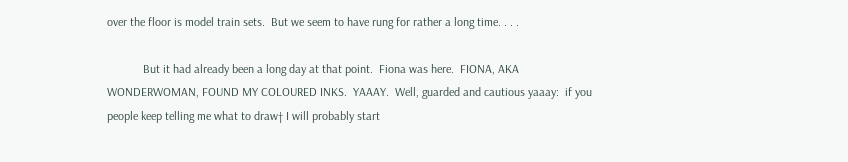over the floor is model train sets.  But we seem to have rung for rather a long time. . . .

            But it had already been a long day at that point.  Fiona was here.  FIONA, AKA WONDERWOMAN, FOUND MY COLOURED INKS.  YAAAY.  Well, guarded and cautious yaaay:  if you people keep telling me what to draw† I will probably start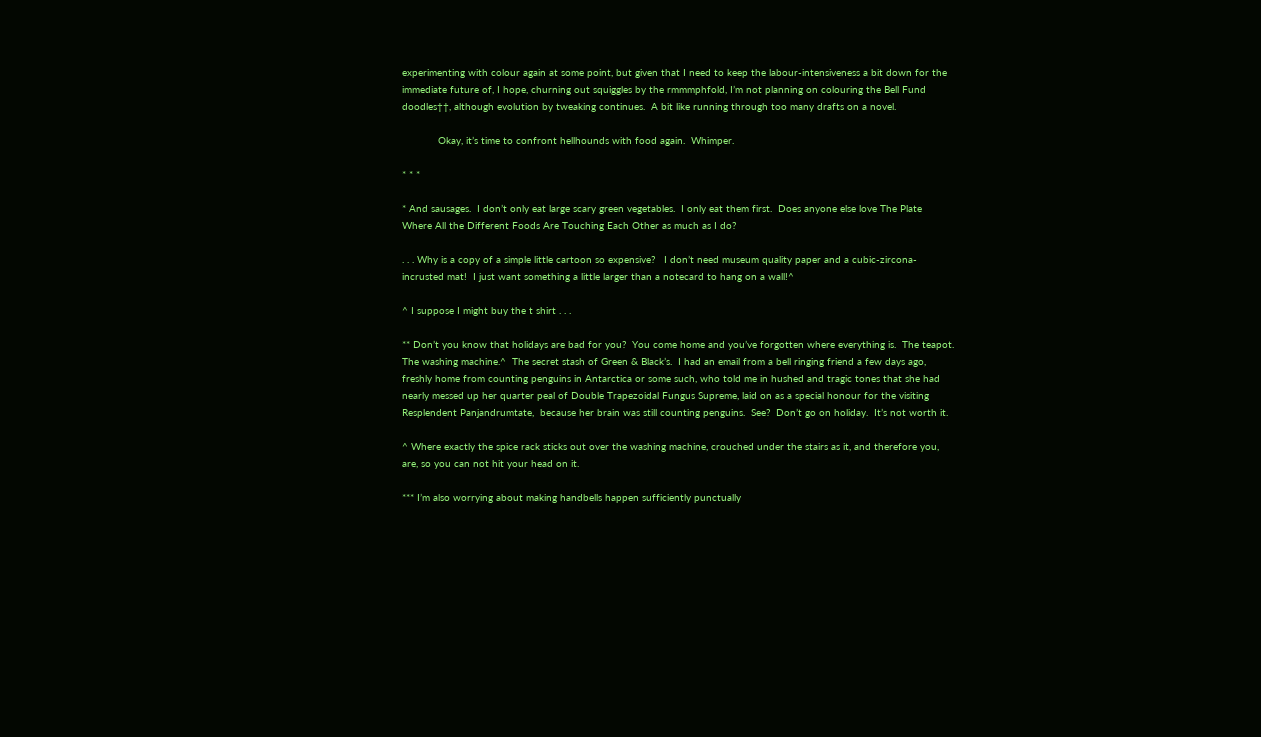experimenting with colour again at some point, but given that I need to keep the labour-intensiveness a bit down for the immediate future of, I hope, churning out squiggles by the rmmmphfold, I’m not planning on colouring the Bell Fund doodles††, although evolution by tweaking continues.  A bit like running through too many drafts on a novel.

            Okay, it’s time to confront hellhounds with food again.  Whimper.

* * *

* And sausages.  I don’t only eat large scary green vegetables.  I only eat them first.  Does anyone else love The Plate Where All the Different Foods Are Touching Each Other as much as I do?

. . . Why is a copy of a simple little cartoon so expensive?   I don’t need museum quality paper and a cubic-zircona-incrusted mat!  I just want something a little larger than a notecard to hang on a wall!^

^ I suppose I might buy the t shirt . . .

** Don’t you know that holidays are bad for you?  You come home and you’ve forgotten where everything is.  The teapot.  The washing machine.^  The secret stash of Green & Black’s.  I had an email from a bell ringing friend a few days ago, freshly home from counting penguins in Antarctica or some such, who told me in hushed and tragic tones that she had nearly messed up her quarter peal of Double Trapezoidal Fungus Supreme, laid on as a special honour for the visiting Resplendent Panjandrumtate,  because her brain was still counting penguins.  See?  Don’t go on holiday.  It’s not worth it.

^ Where exactly the spice rack sticks out over the washing machine, crouched under the stairs as it, and therefore you, are, so you can not hit your head on it.

*** I’m also worrying about making handbells happen sufficiently punctually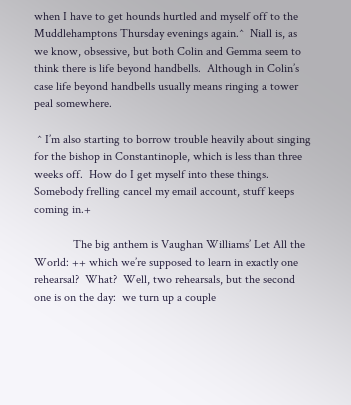when I have to get hounds hurtled and myself off to the Muddlehamptons Thursday evenings again.^  Niall is, as we know, obsessive, but both Colin and Gemma seem to think there is life beyond handbells.  Although in Colin’s case life beyond handbells usually means ringing a tower peal somewhere.

 ^ I’m also starting to borrow trouble heavily about singing for the bishop in Constantinople, which is less than three weeks off.  How do I get myself into these things.  Somebody frelling cancel my email account, stuff keeps coming in.+

             The big anthem is Vaughan Williams’ Let All the World: ++ which we’re supposed to learn in exactly one rehearsal?  What?  Well, two rehearsals, but the second one is on the day:  we turn up a couple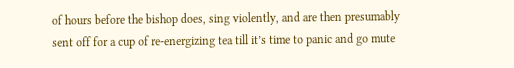of hours before the bishop does, sing violently, and are then presumably sent off for a cup of re-energizing tea till it’s time to panic and go mute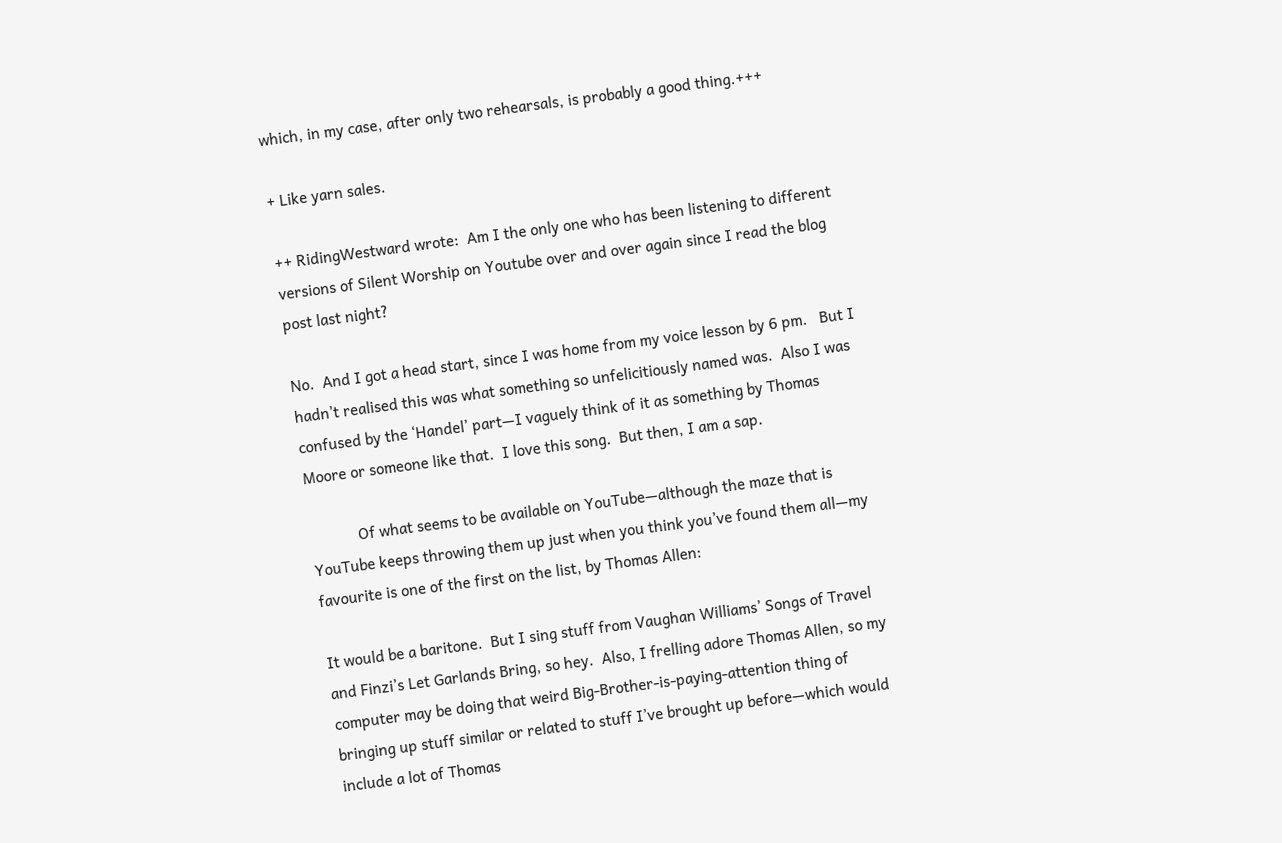which, in my case, after only two rehearsals, is probably a good thing.+++

+ Like yarn sales.

++ RidingWestward wrote:  Am I the only one who has been listening to different versions of Silent Worship on Youtube over and over again since I read the blog post last night?

No.  And I got a head start, since I was home from my voice lesson by 6 pm.   But I hadn’t realised this was what something so unfelicitiously named was.  Also I was confused by the ‘Handel’ part—I vaguely think of it as something by Thomas Moore or someone like that.  I love this song.  But then, I am a sap.

            Of what seems to be available on YouTube—although the maze that is YouTube keeps throwing them up just when you think you’ve found them all—my favourite is one of the first on the list, by Thomas Allen:

It would be a baritone.  But I sing stuff from Vaughan Williams’ Songs of Travel and Finzi’s Let Garlands Bring, so hey.  Also, I frelling adore Thomas Allen, so my computer may be doing that weird Big-Brother-is-paying-attention thing of bringing up stuff similar or related to stuff I’ve brought up before—which would include a lot of Thomas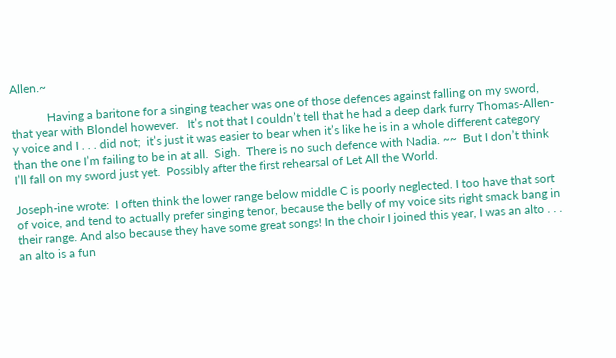Allen.~

            Having a baritone for a singing teacher was one of those defences against falling on my sword, that year with Blondel however.   It’s not that I couldn’t tell that he had a deep dark furry Thomas-Allen-y voice and I . . . did not;  it’s just it was easier to bear when it’s like he is in a whole different category than the one I’m failing to be in at all.  Sigh.  There is no such defence with Nadia. ~~  But I don’t think I’ll fall on my sword just yet.  Possibly after the first rehearsal of Let All the World.

Joseph-ine wrote:  I often think the lower range below middle C is poorly neglected. I too have that sort of voice, and tend to actually prefer singing tenor, because the belly of my voice sits right smack bang in their range. And also because they have some great songs! In the choir I joined this year, I was an alto . . . an alto is a fun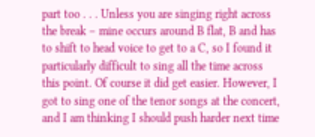part too . . . Unless you are singing right across the break – mine occurs around B flat, B and has to shift to head voice to get to a C, so I found it particularly difficult to sing all the time across this point. Of course it did get easier. However, I got to sing one of the tenor songs at the concert, and I am thinking I should push harder next time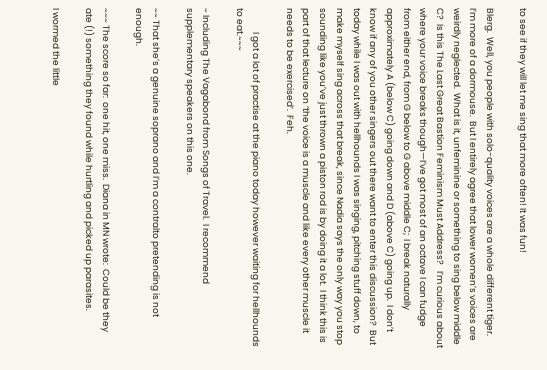to see if they will let me sing that more often! It was fun!

Blerg.  Well, you people with solo-quality voices are a whole different tiger.  I’m more of a dormouse.  But I entirely agree that lower women’s voices are weirdly neglected.  What is it, unfeminine or something to sing below middle C?  Is this The Last Great Bastion Feminism Must Address?   I’m curious about where your voice breaks though—I’ve got most of an octave I can fudge from either end, from G below to G above middle C;  I break naturally approximately A (below C) going down and D (above C) going up.  I don’t know if any of you other singers out there want to enter this discussion?  But today while I was out with hellhounds I was singing, pitching stuff down, to make myself sing across that break, since Nadia says the only way you stop sounding like you’ve just thrown a piston rod is by doing it a lot.  I think this is part of that lecture on ‘the voice is a muscle and like every other muscle it needs to be exercised’.  Feh.

            I got a lot of practise at the piano today however waiting for hellhounds to eat.~~~

~ Including The Vagabond from Songs of Travel.  I recommend supplementary speakers on this one.

~~ That she’s a genuine soprano and I’m a contralto pretending is not enough.

~~~ The score so far:  one hit, one miss.  Diana in MN wrote:  Could be they ate (!) something they found while hurtling and picked up parasites.

I wormed the little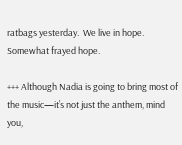ratbags yesterday.  We live in hope.  Somewhat frayed hope.

+++ Although Nadia is going to bring most of the music—it’s not just the anthem, mind you,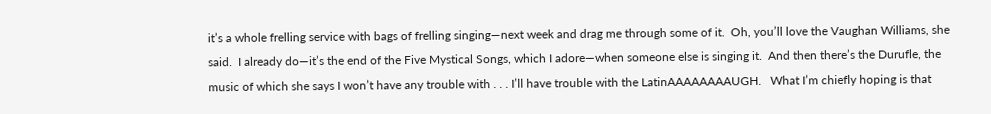it’s a whole frelling service with bags of frelling singing—next week and drag me through some of it.  Oh, you’ll love the Vaughan Williams, she said.  I already do—it’s the end of the Five Mystical Songs, which I adore—when someone else is singing it.  And then there’s the Durufle, the music of which she says I won’t have any trouble with . . . I’ll have trouble with the LatinAAAAAAAAUGH.   What I’m chiefly hoping is that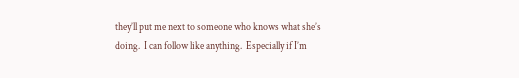they’ll put me next to someone who knows what she’s doing.  I can follow like anything.  Especially if I’m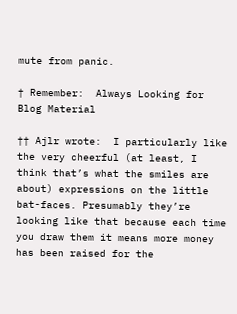mute from panic.

† Remember:  Always Looking for Blog Material

†† Ajlr wrote:  I particularly like the very cheerful (at least, I think that’s what the smiles are about) expressions on the little bat-faces. Presumably they’re looking like that because each time you draw them it means more money has been raised for the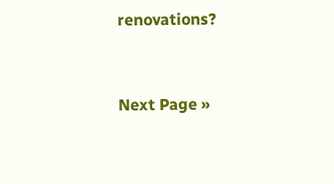renovations?


Next Page »